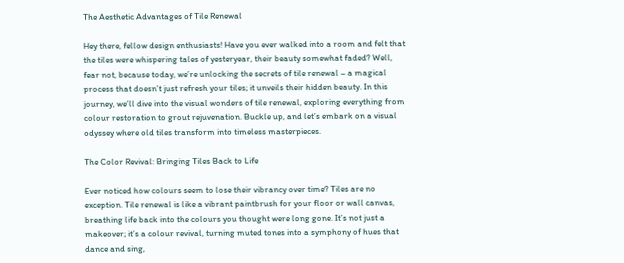The Aesthetic Advantages of Tile Renewal

Hey there, fellow design enthusiasts! Have you ever walked into a room and felt that the tiles were whispering tales of yesteryear, their beauty somewhat faded? Well, fear not, because today, we’re unlocking the secrets of tile renewal – a magical process that doesn’t just refresh your tiles; it unveils their hidden beauty. In this journey, we’ll dive into the visual wonders of tile renewal, exploring everything from colour restoration to grout rejuvenation. Buckle up, and let’s embark on a visual odyssey where old tiles transform into timeless masterpieces.

The Color Revival: Bringing Tiles Back to Life

Ever noticed how colours seem to lose their vibrancy over time? Tiles are no exception. Tile renewal is like a vibrant paintbrush for your floor or wall canvas, breathing life back into the colours you thought were long gone. It’s not just a makeover; it’s a colour revival, turning muted tones into a symphony of hues that dance and sing,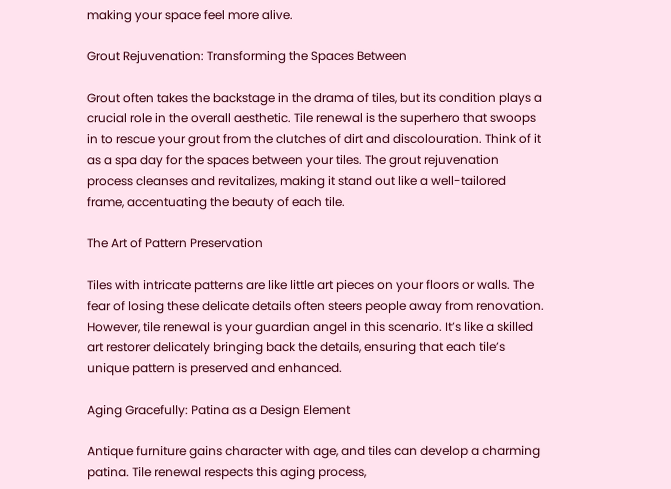making your space feel more alive.

Grout Rejuvenation: Transforming the Spaces Between

Grout often takes the backstage in the drama of tiles, but its condition plays a crucial role in the overall aesthetic. Tile renewal is the superhero that swoops in to rescue your grout from the clutches of dirt and discolouration. Think of it as a spa day for the spaces between your tiles. The grout rejuvenation process cleanses and revitalizes, making it stand out like a well-tailored frame, accentuating the beauty of each tile.

The Art of Pattern Preservation

Tiles with intricate patterns are like little art pieces on your floors or walls. The fear of losing these delicate details often steers people away from renovation. However, tile renewal is your guardian angel in this scenario. It’s like a skilled art restorer delicately bringing back the details, ensuring that each tile’s unique pattern is preserved and enhanced.

Aging Gracefully: Patina as a Design Element

Antique furniture gains character with age, and tiles can develop a charming patina. Tile renewal respects this aging process,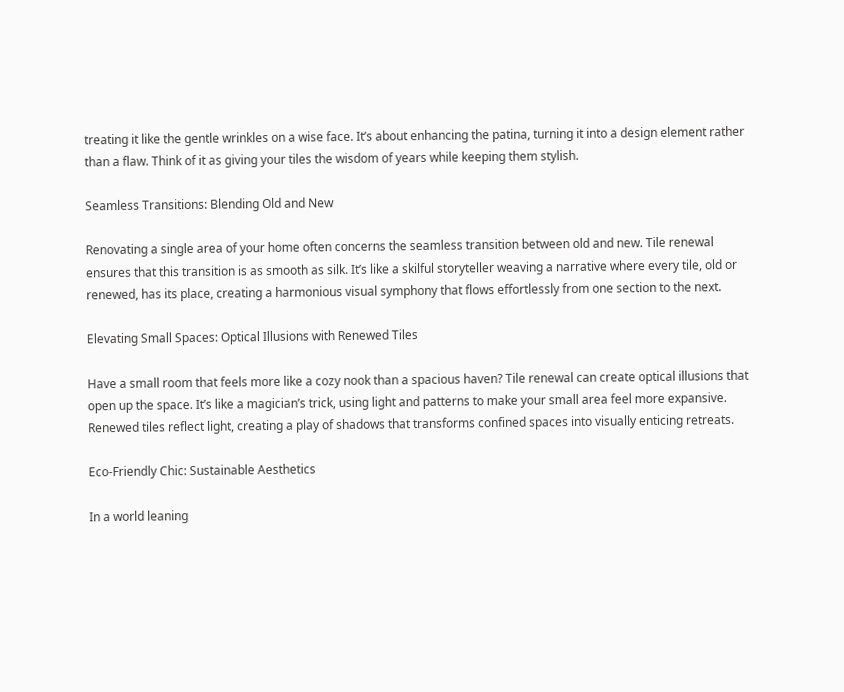treating it like the gentle wrinkles on a wise face. It’s about enhancing the patina, turning it into a design element rather than a flaw. Think of it as giving your tiles the wisdom of years while keeping them stylish.

Seamless Transitions: Blending Old and New

Renovating a single area of your home often concerns the seamless transition between old and new. Tile renewal ensures that this transition is as smooth as silk. It’s like a skilful storyteller weaving a narrative where every tile, old or renewed, has its place, creating a harmonious visual symphony that flows effortlessly from one section to the next.

Elevating Small Spaces: Optical Illusions with Renewed Tiles

Have a small room that feels more like a cozy nook than a spacious haven? Tile renewal can create optical illusions that open up the space. It’s like a magician’s trick, using light and patterns to make your small area feel more expansive. Renewed tiles reflect light, creating a play of shadows that transforms confined spaces into visually enticing retreats.

Eco-Friendly Chic: Sustainable Aesthetics

In a world leaning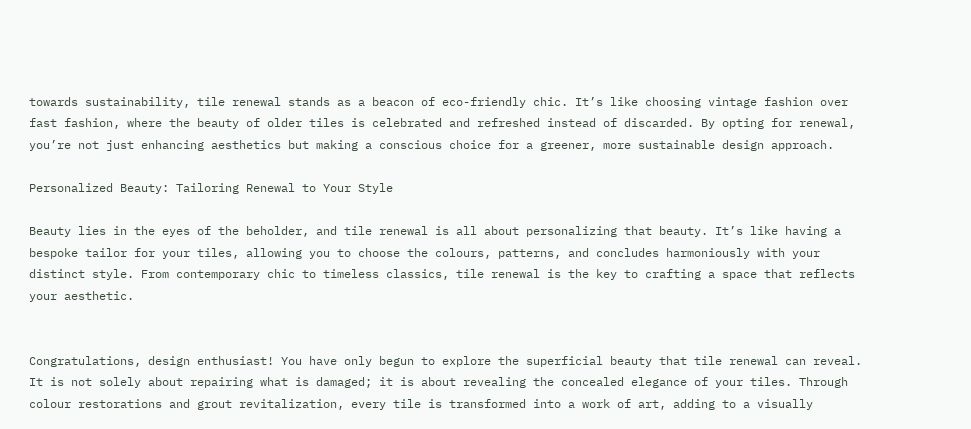towards sustainability, tile renewal stands as a beacon of eco-friendly chic. It’s like choosing vintage fashion over fast fashion, where the beauty of older tiles is celebrated and refreshed instead of discarded. By opting for renewal, you’re not just enhancing aesthetics but making a conscious choice for a greener, more sustainable design approach.

Personalized Beauty: Tailoring Renewal to Your Style

Beauty lies in the eyes of the beholder, and tile renewal is all about personalizing that beauty. It’s like having a bespoke tailor for your tiles, allowing you to choose the colours, patterns, and concludes harmoniously with your distinct style. From contemporary chic to timeless classics, tile renewal is the key to crafting a space that reflects your aesthetic.


Congratulations, design enthusiast! You have only begun to explore the superficial beauty that tile renewal can reveal. It is not solely about repairing what is damaged; it is about revealing the concealed elegance of your tiles. Through colour restorations and grout revitalization, every tile is transformed into a work of art, adding to a visually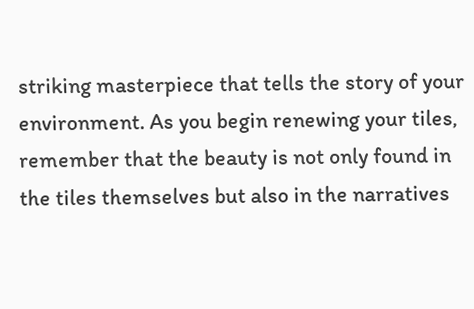striking masterpiece that tells the story of your environment. As you begin renewing your tiles, remember that the beauty is not only found in the tiles themselves but also in the narratives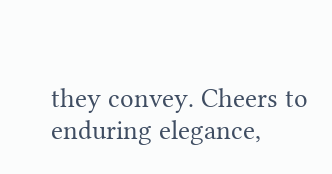they convey. Cheers to enduring elegance,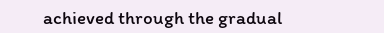achieved through the gradual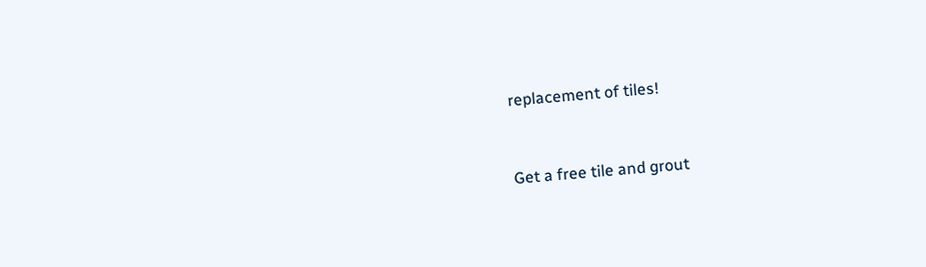replacement of tiles!


Get a free tile and grout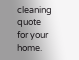cleaning quote for your home.